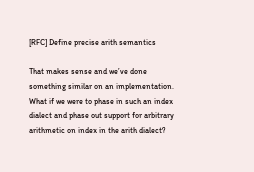[RFC] Define precise arith semantics

That makes sense and we’ve done something similar on an implementation. What if we were to phase in such an index dialect and phase out support for arbitrary arithmetic on index in the arith dialect?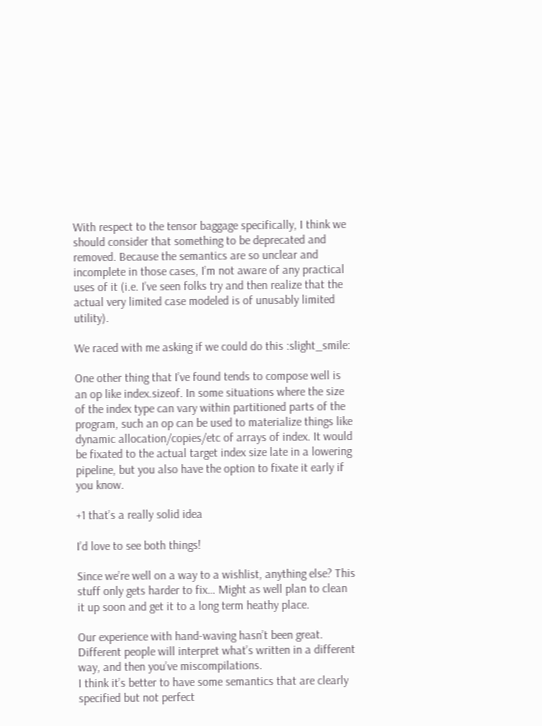With respect to the tensor baggage specifically, I think we should consider that something to be deprecated and removed. Because the semantics are so unclear and incomplete in those cases, I’m not aware of any practical uses of it (i.e. I’ve seen folks try and then realize that the actual very limited case modeled is of unusably limited utility).

We raced with me asking if we could do this :slight_smile:

One other thing that I’ve found tends to compose well is an op like index.sizeof. In some situations where the size of the index type can vary within partitioned parts of the program, such an op can be used to materialize things like dynamic allocation/copies/etc of arrays of index. It would be fixated to the actual target index size late in a lowering pipeline, but you also have the option to fixate it early if you know.

+1 that’s a really solid idea

I’d love to see both things!

Since we’re well on a way to a wishlist, anything else? This stuff only gets harder to fix… Might as well plan to clean it up soon and get it to a long term heathy place.

Our experience with hand-waving hasn’t been great. Different people will interpret what’s written in a different way, and then you’ve miscompilations.
I think it’s better to have some semantics that are clearly specified but not perfect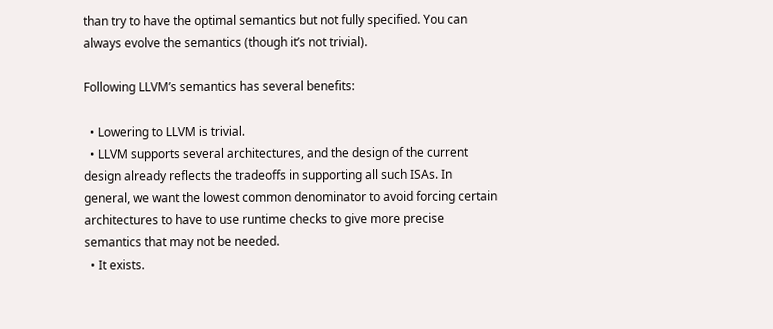than try to have the optimal semantics but not fully specified. You can always evolve the semantics (though it’s not trivial).

Following LLVM’s semantics has several benefits:

  • Lowering to LLVM is trivial.
  • LLVM supports several architectures, and the design of the current design already reflects the tradeoffs in supporting all such ISAs. In general, we want the lowest common denominator to avoid forcing certain architectures to have to use runtime checks to give more precise semantics that may not be needed.
  • It exists.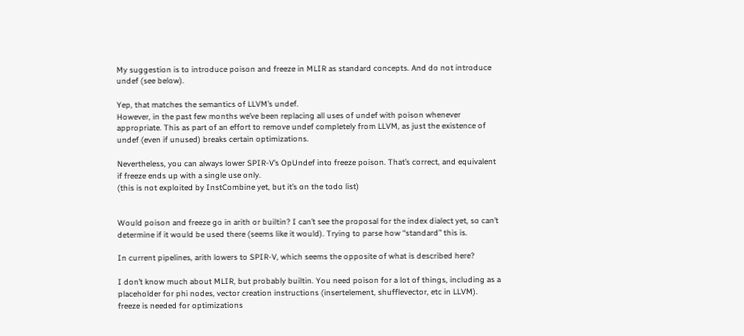My suggestion is to introduce poison and freeze in MLIR as standard concepts. And do not introduce undef (see below).

Yep, that matches the semantics of LLVM’s undef.
However, in the past few months we’ve been replacing all uses of undef with poison whenever appropriate. This as part of an effort to remove undef completely from LLVM, as just the existence of undef (even if unused) breaks certain optimizations.

Nevertheless, you can always lower SPIR-V’s OpUndef into freeze poison. That’s correct, and equivalent if freeze ends up with a single use only.
(this is not exploited by InstCombine yet, but it’s on the todo list)


Would poison and freeze go in arith or builtin? I can’t see the proposal for the index dialect yet, so can’t determine if it would be used there (seems like it would). Trying to parse how “standard” this is.

In current pipelines, arith lowers to SPIR-V, which seems the opposite of what is described here?

I don’t know much about MLIR, but probably builtin. You need poison for a lot of things, including as a placeholder for phi nodes, vector creation instructions (insertelement, shufflevector, etc in LLVM).
freeze is needed for optimizations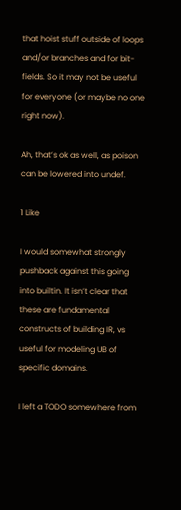that hoist stuff outside of loops and/or branches and for bit-fields. So it may not be useful for everyone (or maybe no one right now).

Ah, that’s ok as well, as poison can be lowered into undef.

1 Like

I would somewhat strongly pushback against this going into builtin. It isn’t clear that these are fundamental constructs of building IR, vs useful for modeling UB of specific domains.

I left a TODO somewhere from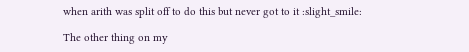when arith was split off to do this but never got to it :slight_smile:

The other thing on my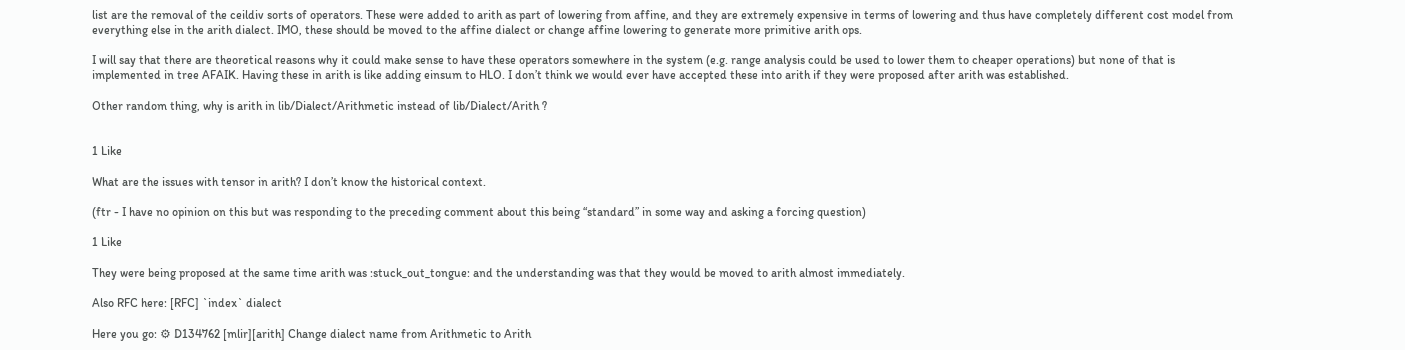list are the removal of the ceildiv sorts of operators. These were added to arith as part of lowering from affine, and they are extremely expensive in terms of lowering and thus have completely different cost model from everything else in the arith dialect. IMO, these should be moved to the affine dialect or change affine lowering to generate more primitive arith ops.

I will say that there are theoretical reasons why it could make sense to have these operators somewhere in the system (e.g. range analysis could be used to lower them to cheaper operations) but none of that is implemented in tree AFAIK. Having these in arith is like adding einsum to HLO. I don’t think we would ever have accepted these into arith if they were proposed after arith was established.

Other random thing, why is arith in lib/Dialect/Arithmetic instead of lib/Dialect/Arith ?


1 Like

What are the issues with tensor in arith? I don’t know the historical context.

(ftr - I have no opinion on this but was responding to the preceding comment about this being “standard” in some way and asking a forcing question)

1 Like

They were being proposed at the same time arith was :stuck_out_tongue: and the understanding was that they would be moved to arith almost immediately.

Also RFC here: [RFC] `index` dialect

Here you go: ⚙ D134762 [mlir][arith] Change dialect name from Arithmetic to Arith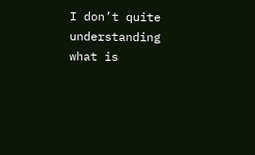I don’t quite understanding what is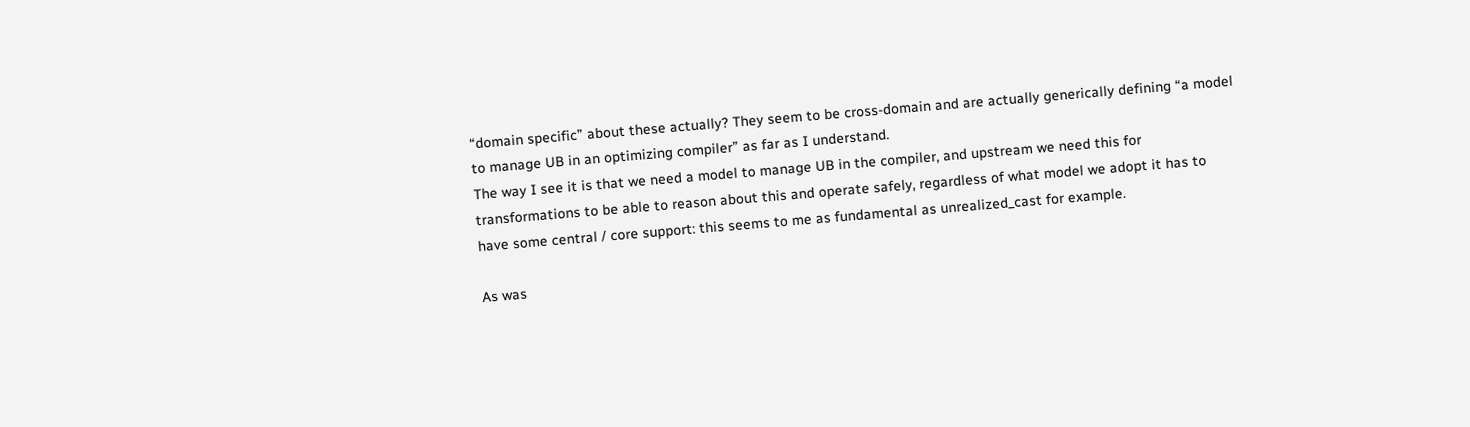“domain specific” about these actually? They seem to be cross-domain and are actually generically defining “a model to manage UB in an optimizing compiler” as far as I understand.
The way I see it is that we need a model to manage UB in the compiler, and upstream we need this for transformations to be able to reason about this and operate safely, regardless of what model we adopt it has to have some central / core support: this seems to me as fundamental as unrealized_cast for example.

As was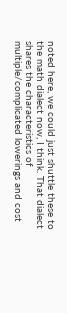noted here, we could just shuttle these to the math dialect now, I think. That dialect shares the characteristics of multiple/complicated lowerings and cost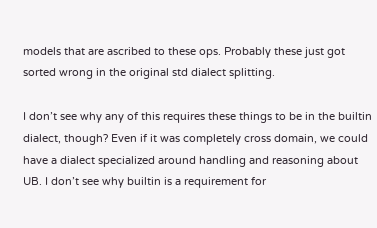models that are ascribed to these ops. Probably these just got sorted wrong in the original std dialect splitting.

I don’t see why any of this requires these things to be in the builtin dialect, though? Even if it was completely cross domain, we could have a dialect specialized around handling and reasoning about UB. I don’t see why builtin is a requirement for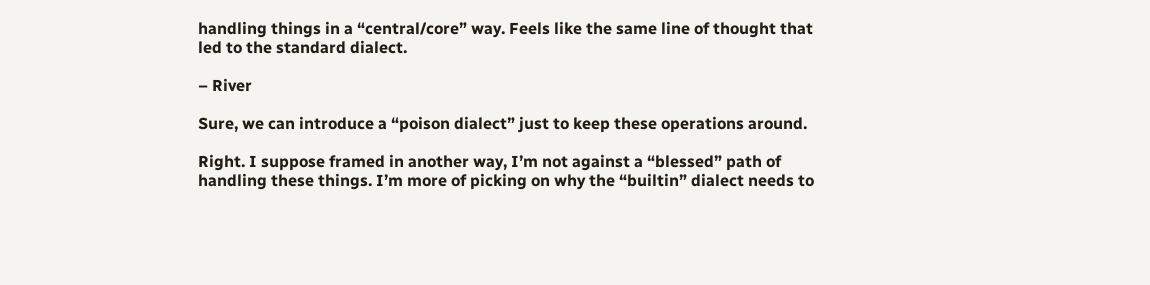handling things in a “central/core” way. Feels like the same line of thought that led to the standard dialect.

– River

Sure, we can introduce a “poison dialect” just to keep these operations around.

Right. I suppose framed in another way, I’m not against a “blessed” path of handling these things. I’m more of picking on why the “builtin” dialect needs to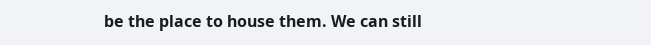be the place to house them. We can still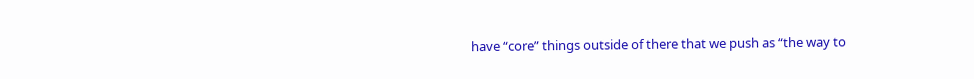have “core” things outside of there that we push as “the way to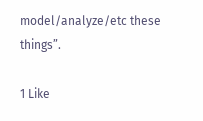model/analyze/etc these things”.

1 Like